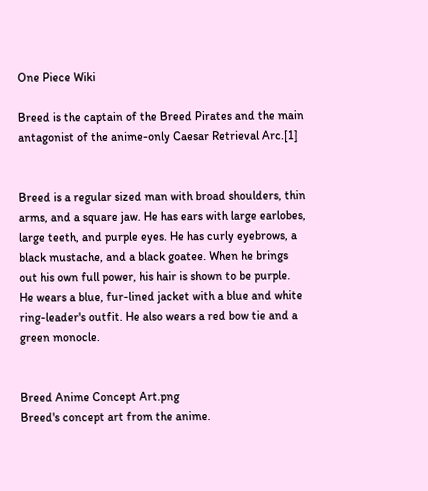One Piece Wiki

Breed is the captain of the Breed Pirates and the main antagonist of the anime-only Caesar Retrieval Arc.[1]


Breed is a regular sized man with broad shoulders, thin arms, and a square jaw. He has ears with large earlobes, large teeth, and purple eyes. He has curly eyebrows, a black mustache, and a black goatee. When he brings out his own full power, his hair is shown to be purple. He wears a blue, fur-lined jacket with a blue and white ring-leader's outfit. He also wears a red bow tie and a green monocle.


Breed Anime Concept Art.png
Breed's concept art from the anime.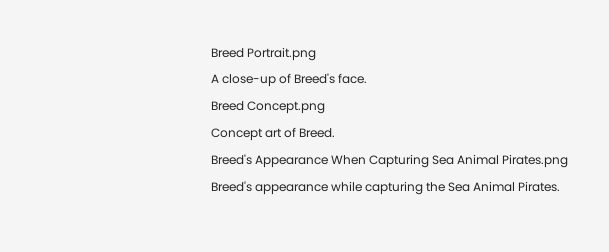Breed Portrait.png
A close-up of Breed's face.
Breed Concept.png
Concept art of Breed.
Breed's Appearance When Capturing Sea Animal Pirates.png
Breed's appearance while capturing the Sea Animal Pirates.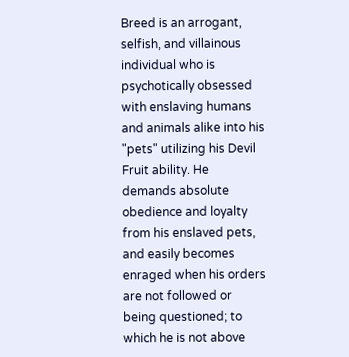Breed is an arrogant, selfish, and villainous individual who is psychotically obsessed with enslaving humans and animals alike into his "pets" utilizing his Devil Fruit ability. He demands absolute obedience and loyalty from his enslaved pets, and easily becomes enraged when his orders are not followed or being questioned; to which he is not above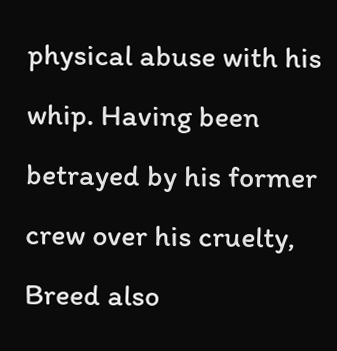physical abuse with his whip. Having been betrayed by his former crew over his cruelty, Breed also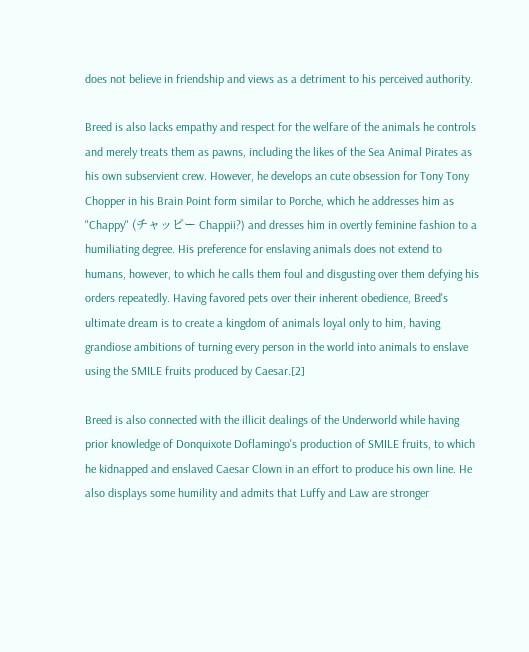does not believe in friendship and views as a detriment to his perceived authority.

Breed is also lacks empathy and respect for the welfare of the animals he controls and merely treats them as pawns, including the likes of the Sea Animal Pirates as his own subservient crew. However, he develops an cute obsession for Tony Tony Chopper in his Brain Point form similar to Porche, which he addresses him as "Chappy" (チャッピー Chappii?) and dresses him in overtly feminine fashion to a humiliating degree. His preference for enslaving animals does not extend to humans, however, to which he calls them foul and disgusting over them defying his orders repeatedly. Having favored pets over their inherent obedience, Breed's ultimate dream is to create a kingdom of animals loyal only to him, having grandiose ambitions of turning every person in the world into animals to enslave using the SMILE fruits produced by Caesar.[2]

Breed is also connected with the illicit dealings of the Underworld while having prior knowledge of Donquixote Doflamingo's production of SMILE fruits, to which he kidnapped and enslaved Caesar Clown in an effort to produce his own line. He also displays some humility and admits that Luffy and Law are stronger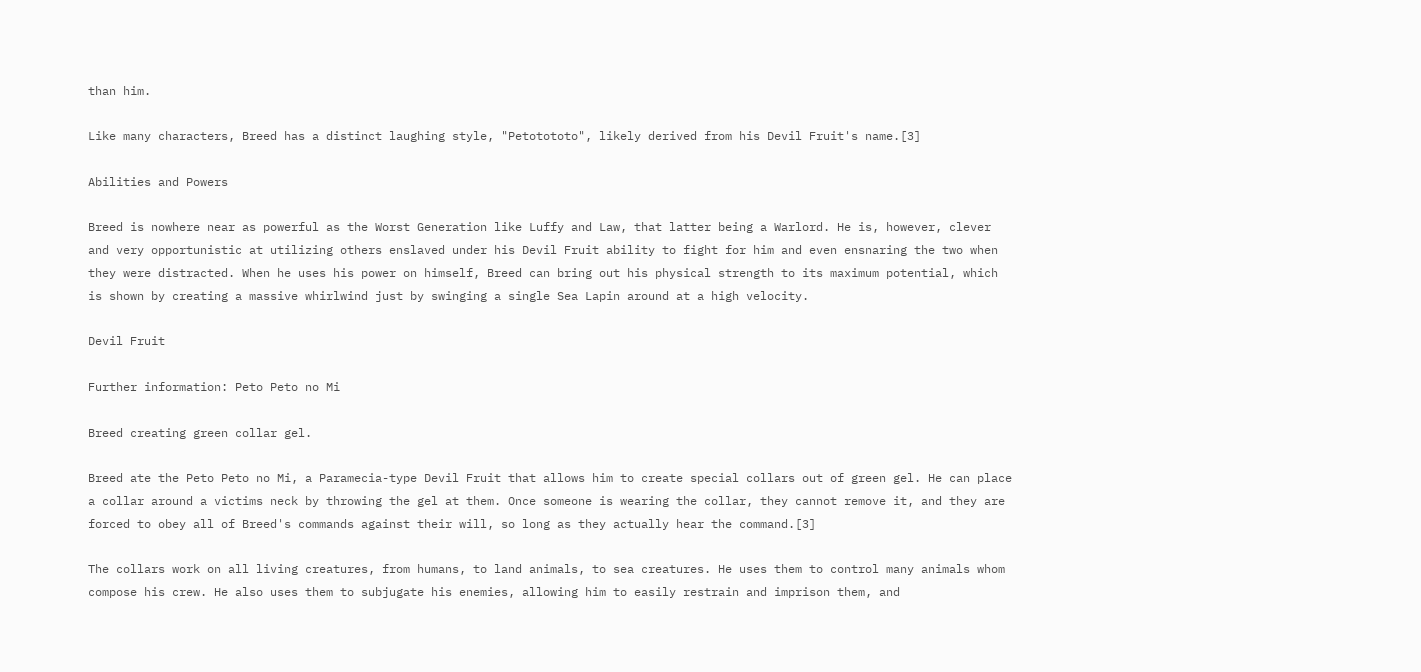than him.

Like many characters, Breed has a distinct laughing style, "Petotototo", likely derived from his Devil Fruit's name.[3]

Abilities and Powers

Breed is nowhere near as powerful as the Worst Generation like Luffy and Law, that latter being a Warlord. He is, however, clever and very opportunistic at utilizing others enslaved under his Devil Fruit ability to fight for him and even ensnaring the two when they were distracted. When he uses his power on himself, Breed can bring out his physical strength to its maximum potential, which is shown by creating a massive whirlwind just by swinging a single Sea Lapin around at a high velocity.

Devil Fruit

Further information: Peto Peto no Mi

Breed creating green collar gel.

Breed ate the Peto Peto no Mi, a Paramecia-type Devil Fruit that allows him to create special collars out of green gel. He can place a collar around a victims neck by throwing the gel at them. Once someone is wearing the collar, they cannot remove it, and they are forced to obey all of Breed's commands against their will, so long as they actually hear the command.[3]

The collars work on all living creatures, from humans, to land animals, to sea creatures. He uses them to control many animals whom compose his crew. He also uses them to subjugate his enemies, allowing him to easily restrain and imprison them, and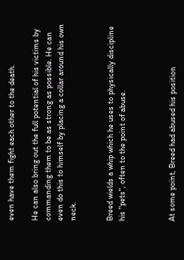even have them fight each other to the death.

He can also bring out the full potential of his victims by commanding them to be as strong as possible. He can even do this to himself by placing a collar around his own neck.


Breed wields a whip which he uses to physically discipline his "pets", often to the point of abuse.



At some point, Breed had abused his position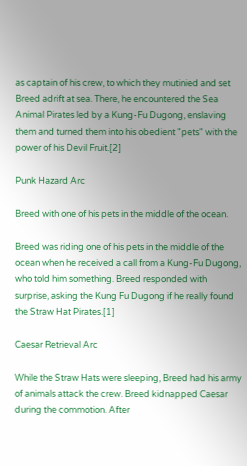as captain of his crew, to which they mutinied and set Breed adrift at sea. There, he encountered the Sea Animal Pirates led by a Kung-Fu Dugong, enslaving them and turned them into his obedient "pets" with the power of his Devil Fruit.[2]

Punk Hazard Arc

Breed with one of his pets in the middle of the ocean.

Breed was riding one of his pets in the middle of the ocean when he received a call from a Kung-Fu Dugong, who told him something. Breed responded with surprise, asking the Kung Fu Dugong if he really found the Straw Hat Pirates.[1]

Caesar Retrieval Arc

While the Straw Hats were sleeping, Breed had his army of animals attack the crew. Breed kidnapped Caesar during the commotion. After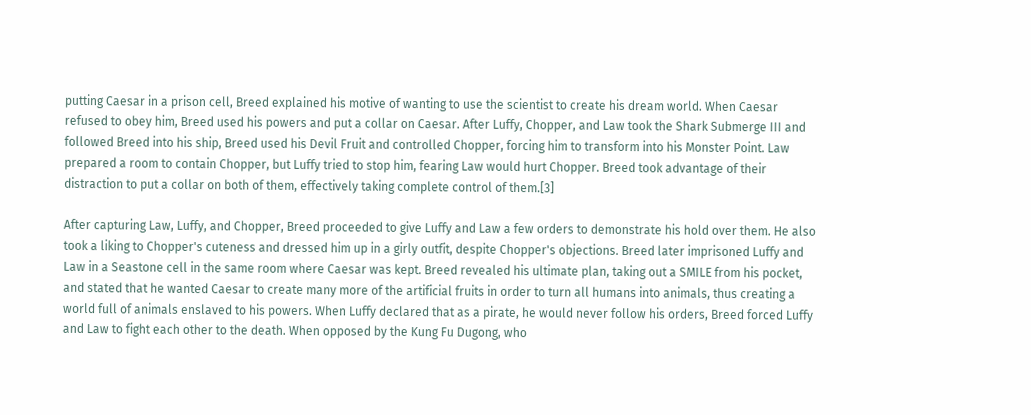putting Caesar in a prison cell, Breed explained his motive of wanting to use the scientist to create his dream world. When Caesar refused to obey him, Breed used his powers and put a collar on Caesar. After Luffy, Chopper, and Law took the Shark Submerge III and followed Breed into his ship, Breed used his Devil Fruit and controlled Chopper, forcing him to transform into his Monster Point. Law prepared a room to contain Chopper, but Luffy tried to stop him, fearing Law would hurt Chopper. Breed took advantage of their distraction to put a collar on both of them, effectively taking complete control of them.[3]

After capturing Law, Luffy, and Chopper, Breed proceeded to give Luffy and Law a few orders to demonstrate his hold over them. He also took a liking to Chopper's cuteness and dressed him up in a girly outfit, despite Chopper's objections. Breed later imprisoned Luffy and Law in a Seastone cell in the same room where Caesar was kept. Breed revealed his ultimate plan, taking out a SMILE from his pocket, and stated that he wanted Caesar to create many more of the artificial fruits in order to turn all humans into animals, thus creating a world full of animals enslaved to his powers. When Luffy declared that as a pirate, he would never follow his orders, Breed forced Luffy and Law to fight each other to the death. When opposed by the Kung Fu Dugong, who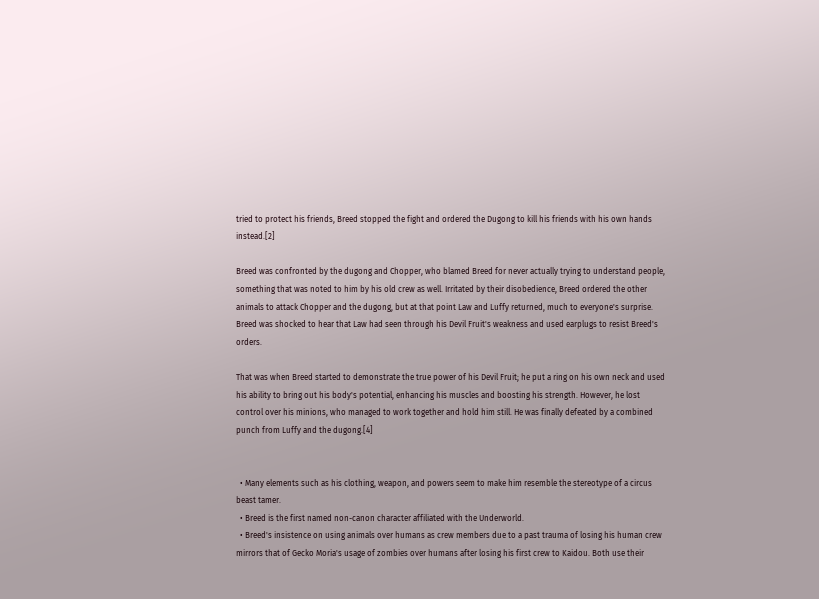tried to protect his friends, Breed stopped the fight and ordered the Dugong to kill his friends with his own hands instead.[2]

Breed was confronted by the dugong and Chopper, who blamed Breed for never actually trying to understand people, something that was noted to him by his old crew as well. Irritated by their disobedience, Breed ordered the other animals to attack Chopper and the dugong, but at that point Law and Luffy returned, much to everyone's surprise. Breed was shocked to hear that Law had seen through his Devil Fruit's weakness and used earplugs to resist Breed's orders.

That was when Breed started to demonstrate the true power of his Devil Fruit; he put a ring on his own neck and used his ability to bring out his body's potential, enhancing his muscles and boosting his strength. However, he lost control over his minions, who managed to work together and hold him still. He was finally defeated by a combined punch from Luffy and the dugong.[4]


  • Many elements such as his clothing, weapon, and powers seem to make him resemble the stereotype of a circus beast tamer.
  • Breed is the first named non-canon character affiliated with the Underworld.
  • Breed's insistence on using animals over humans as crew members due to a past trauma of losing his human crew mirrors that of Gecko Moria's usage of zombies over humans after losing his first crew to Kaidou. Both use their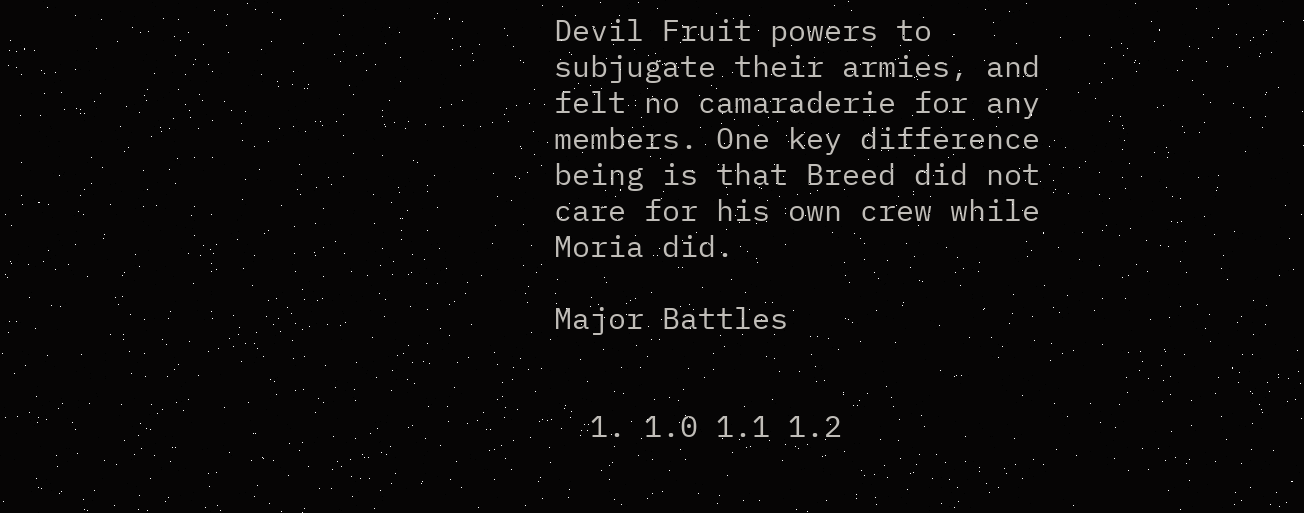Devil Fruit powers to subjugate their armies, and felt no camaraderie for any members. One key difference being is that Breed did not care for his own crew while Moria did.

Major Battles


  1. 1.0 1.1 1.2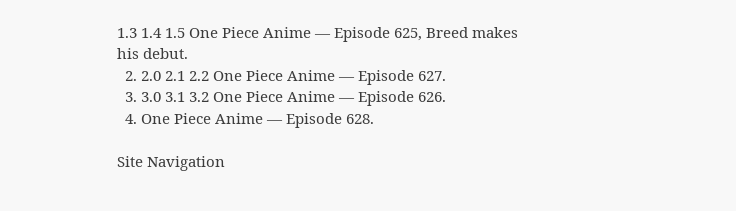1.3 1.4 1.5 One Piece Anime — Episode 625, Breed makes his debut.
  2. 2.0 2.1 2.2 One Piece Anime — Episode 627.
  3. 3.0 3.1 3.2 One Piece Anime — Episode 626.
  4. One Piece Anime — Episode 628.

Site Navigation